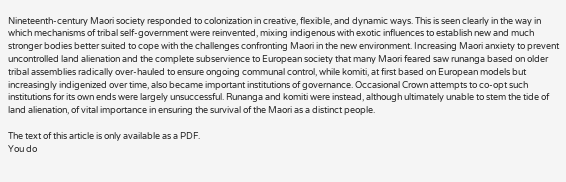Nineteenth-century Maori society responded to colonization in creative, flexible, and dynamic ways. This is seen clearly in the way in which mechanisms of tribal self-government were reinvented, mixing indigenous with exotic influences to establish new and much stronger bodies better suited to cope with the challenges confronting Maori in the new environment. Increasing Maori anxiety to prevent uncontrolled land alienation and the complete subservience to European society that many Maori feared saw runanga based on older tribal assemblies radically over-hauled to ensure ongoing communal control, while komiti, at first based on European models but increasingly indigenized over time, also became important institutions of governance. Occasional Crown attempts to co-opt such institutions for its own ends were largely unsuccessful. Runanga and komiti were instead, although ultimately unable to stem the tide of land alienation, of vital importance in ensuring the survival of the Maori as a distinct people.

The text of this article is only available as a PDF.
You do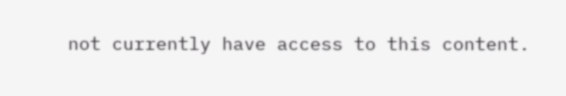not currently have access to this content.